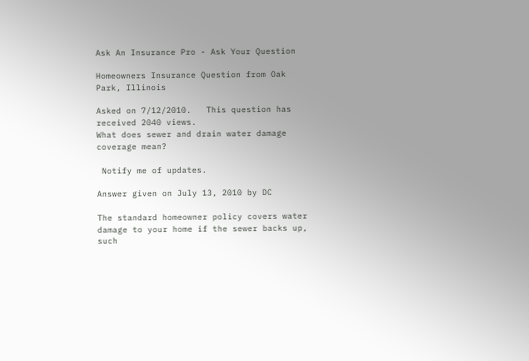Ask An Insurance Pro - Ask Your Question

Homeowners Insurance Question from Oak Park, Illinois

Asked on 7/12/2010.   This question has received 2040 views.
What does sewer and drain water damage coverage mean?

 Notify me of updates.

Answer given on July 13, 2010 by DC

The standard homeowner policy covers water damage to your home if the sewer backs up, such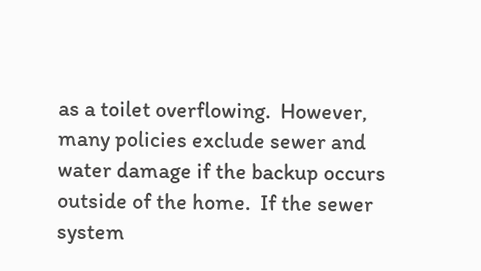as a toilet overflowing.  However, many policies exclude sewer and water damage if the backup occurs outside of the home.  If the sewer system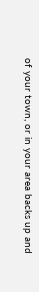of your town, or in your area backs up and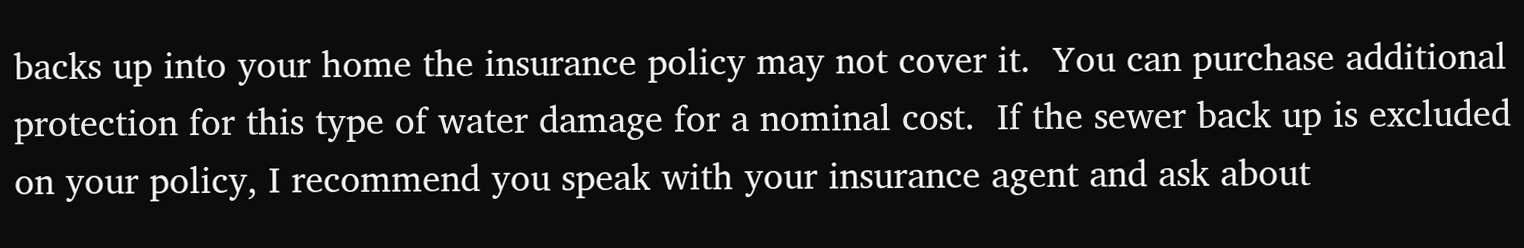backs up into your home the insurance policy may not cover it.  You can purchase additional protection for this type of water damage for a nominal cost.  If the sewer back up is excluded on your policy, I recommend you speak with your insurance agent and ask about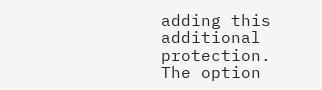adding this additional protection.
The option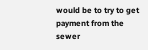would be to try to get payment from the sewer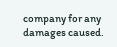company for any damages caused.